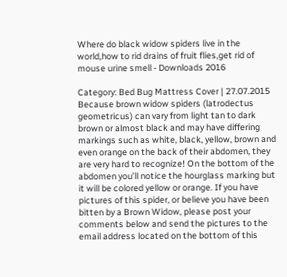Where do black widow spiders live in the world,how to rid drains of fruit flies,get rid of mouse urine smell - Downloads 2016

Category: Bed Bug Mattress Cover | 27.07.2015
Because brown widow spiders (latrodectus geometricus) can vary from light tan to dark brown or almost black and may have differing markings such as white, black, yellow, brown and even orange on the back of their abdomen, they are very hard to recognize! On the bottom of the abdomen you’ll notice the hourglass marking but it will be colored yellow or orange. If you have pictures of this spider, or believe you have been bitten by a Brown Widow, please post your comments below and send the pictures to the email address located on the bottom of this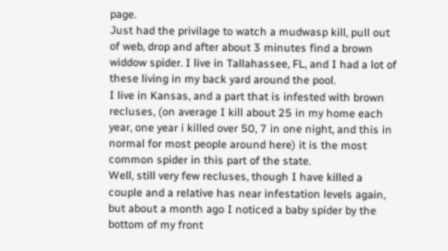page.
Just had the privilage to watch a mudwasp kill, pull out of web, drop and after about 3 minutes find a brown widdow spider. I live in Tallahassee, FL, and I had a lot of these living in my back yard around the pool.
I live in Kansas, and a part that is infested with brown recluses, (on average I kill about 25 in my home each year, one year i killed over 50, 7 in one night, and this in normal for most people around here) it is the most common spider in this part of the state.
Well, still very few recluses, though I have killed a couple and a relative has near infestation levels again, but about a month ago I noticed a baby spider by the bottom of my front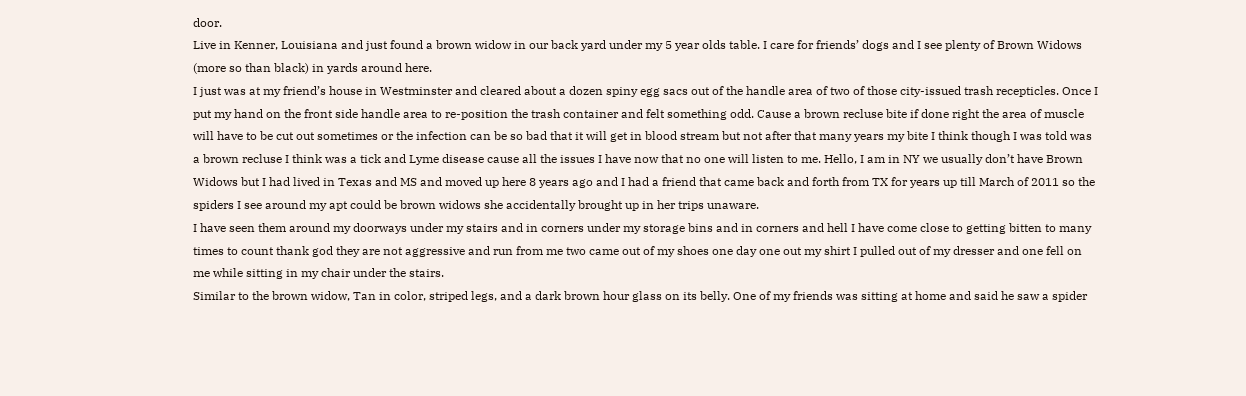door.
Live in Kenner, Louisiana and just found a brown widow in our back yard under my 5 year olds table. I care for friends’ dogs and I see plenty of Brown Widows (more so than black) in yards around here.
I just was at my friend’s house in Westminster and cleared about a dozen spiny egg sacs out of the handle area of two of those city-issued trash recepticles. Once I put my hand on the front side handle area to re-position the trash container and felt something odd. Cause a brown recluse bite if done right the area of muscle will have to be cut out sometimes or the infection can be so bad that it will get in blood stream but not after that many years my bite I think though I was told was a brown recluse I think was a tick and Lyme disease cause all the issues I have now that no one will listen to me. Hello, I am in NY we usually don’t have Brown Widows but I had lived in Texas and MS and moved up here 8 years ago and I had a friend that came back and forth from TX for years up till March of 2011 so the spiders I see around my apt could be brown widows she accidentally brought up in her trips unaware.
I have seen them around my doorways under my stairs and in corners under my storage bins and in corners and hell I have come close to getting bitten to many times to count thank god they are not aggressive and run from me two came out of my shoes one day one out my shirt I pulled out of my dresser and one fell on me while sitting in my chair under the stairs.
Similar to the brown widow, Tan in color, striped legs, and a dark brown hour glass on its belly. One of my friends was sitting at home and said he saw a spider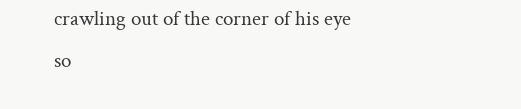crawling out of the corner of his eye so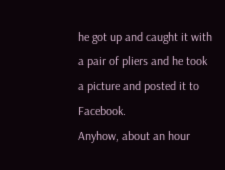he got up and caught it with a pair of pliers and he took a picture and posted it to Facebook.
Anyhow, about an hour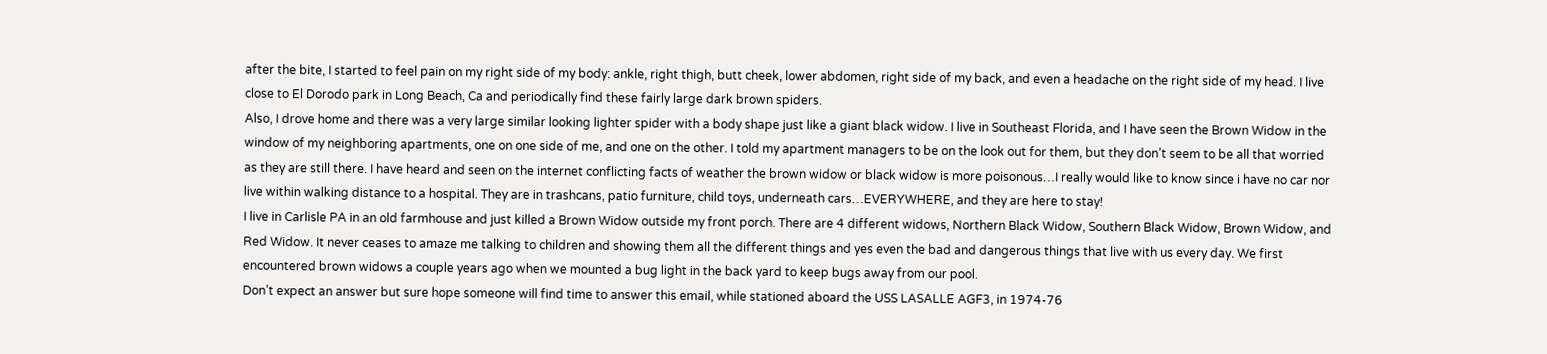after the bite, I started to feel pain on my right side of my body: ankle, right thigh, butt cheek, lower abdomen, right side of my back, and even a headache on the right side of my head. I live close to El Dorodo park in Long Beach, Ca and periodically find these fairly large dark brown spiders.
Also, I drove home and there was a very large similar looking lighter spider with a body shape just like a giant black widow. I live in Southeast Florida, and I have seen the Brown Widow in the window of my neighboring apartments, one on one side of me, and one on the other. I told my apartment managers to be on the look out for them, but they don’t seem to be all that worried as they are still there. I have heard and seen on the internet conflicting facts of weather the brown widow or black widow is more poisonous…I really would like to know since i have no car nor live within walking distance to a hospital. They are in trashcans, patio furniture, child toys, underneath cars…EVERYWHERE, and they are here to stay!
I live in Carlisle PA in an old farmhouse and just killed a Brown Widow outside my front porch. There are 4 different widows, Northern Black Widow, Southern Black Widow, Brown Widow, and Red Widow. It never ceases to amaze me talking to children and showing them all the different things and yes even the bad and dangerous things that live with us every day. We first encountered brown widows a couple years ago when we mounted a bug light in the back yard to keep bugs away from our pool.
Don’t expect an answer but sure hope someone will find time to answer this email, while stationed aboard the USS LASALLE AGF3, in 1974-76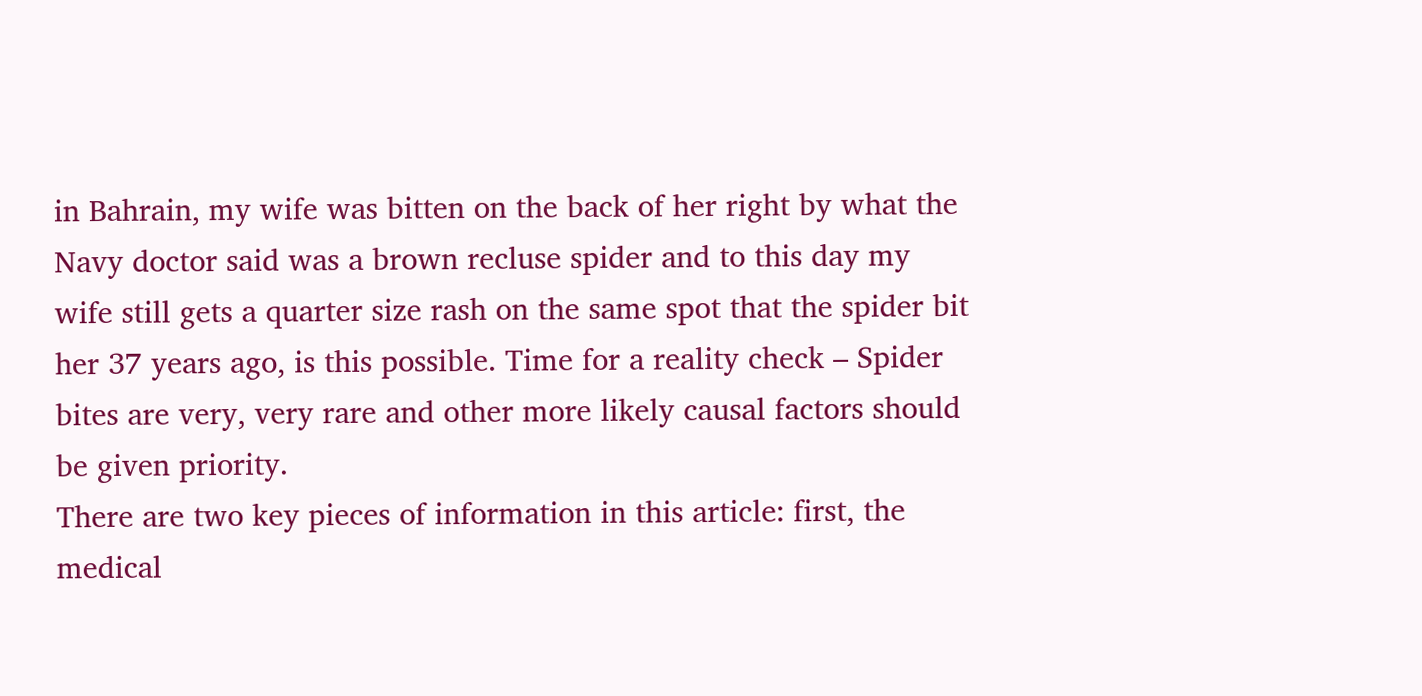in Bahrain, my wife was bitten on the back of her right by what the Navy doctor said was a brown recluse spider and to this day my wife still gets a quarter size rash on the same spot that the spider bit her 37 years ago, is this possible. Time for a reality check – Spider bites are very, very rare and other more likely causal factors should be given priority.
There are two key pieces of information in this article: first, the medical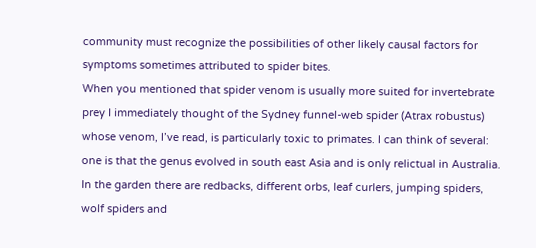community must recognize the possibilities of other likely causal factors for symptoms sometimes attributed to spider bites.
When you mentioned that spider venom is usually more suited for invertebrate prey I immediately thought of the Sydney funnel-web spider (Atrax robustus) whose venom, I’ve read, is particularly toxic to primates. I can think of several: one is that the genus evolved in south east Asia and is only relictual in Australia. In the garden there are redbacks, different orbs, leaf curlers, jumping spiders, wolf spiders and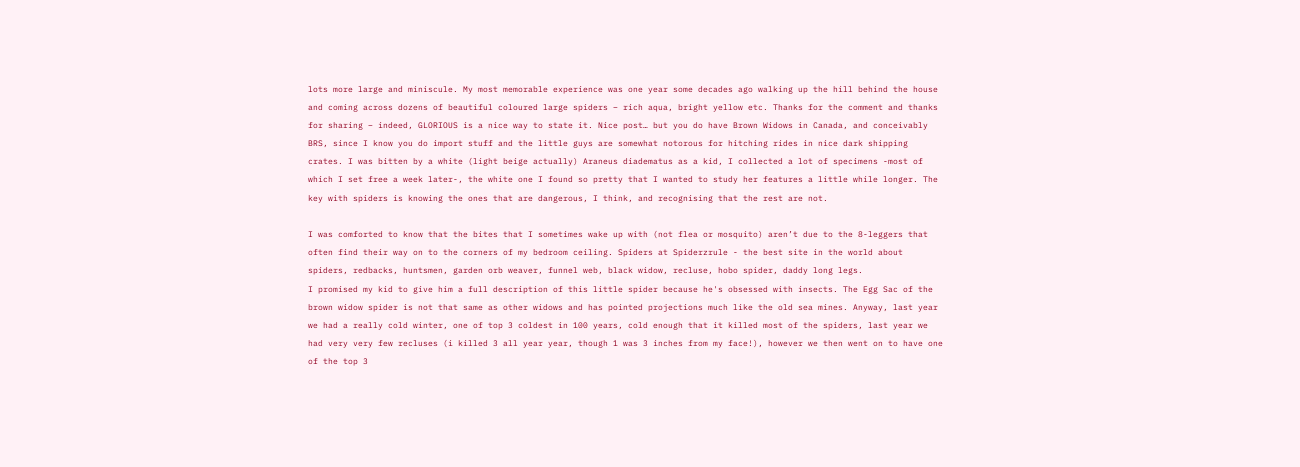lots more large and miniscule. My most memorable experience was one year some decades ago walking up the hill behind the house and coming across dozens of beautiful coloured large spiders – rich aqua, bright yellow etc. Thanks for the comment and thanks for sharing – indeed, GLORIOUS is a nice way to state it. Nice post… but you do have Brown Widows in Canada, and conceivably BRS, since I know you do import stuff and the little guys are somewhat notorous for hitching rides in nice dark shipping crates. I was bitten by a white (light beige actually) Araneus diadematus as a kid, I collected a lot of specimens -most of which I set free a week later-, the white one I found so pretty that I wanted to study her features a little while longer. The key with spiders is knowing the ones that are dangerous, I think, and recognising that the rest are not.

I was comforted to know that the bites that I sometimes wake up with (not flea or mosquito) aren’t due to the 8-leggers that often find their way on to the corners of my bedroom ceiling. Spiders at Spiderzrule - the best site in the world about spiders, redbacks, huntsmen, garden orb weaver, funnel web, black widow, recluse, hobo spider, daddy long legs.
I promised my kid to give him a full description of this little spider because he's obsessed with insects. The Egg Sac of the brown widow spider is not that same as other widows and has pointed projections much like the old sea mines. Anyway, last year we had a really cold winter, one of top 3 coldest in 100 years, cold enough that it killed most of the spiders, last year we had very very few recluses (i killed 3 all year year, though 1 was 3 inches from my face!), however we then went on to have one of the top 3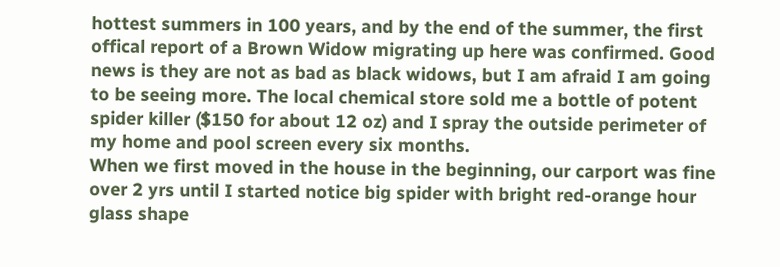hottest summers in 100 years, and by the end of the summer, the first offical report of a Brown Widow migrating up here was confirmed. Good news is they are not as bad as black widows, but I am afraid I am going to be seeing more. The local chemical store sold me a bottle of potent spider killer ($150 for about 12 oz) and I spray the outside perimeter of my home and pool screen every six months.
When we first moved in the house in the beginning, our carport was fine over 2 yrs until I started notice big spider with bright red-orange hour glass shape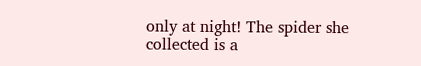only at night! The spider she collected is a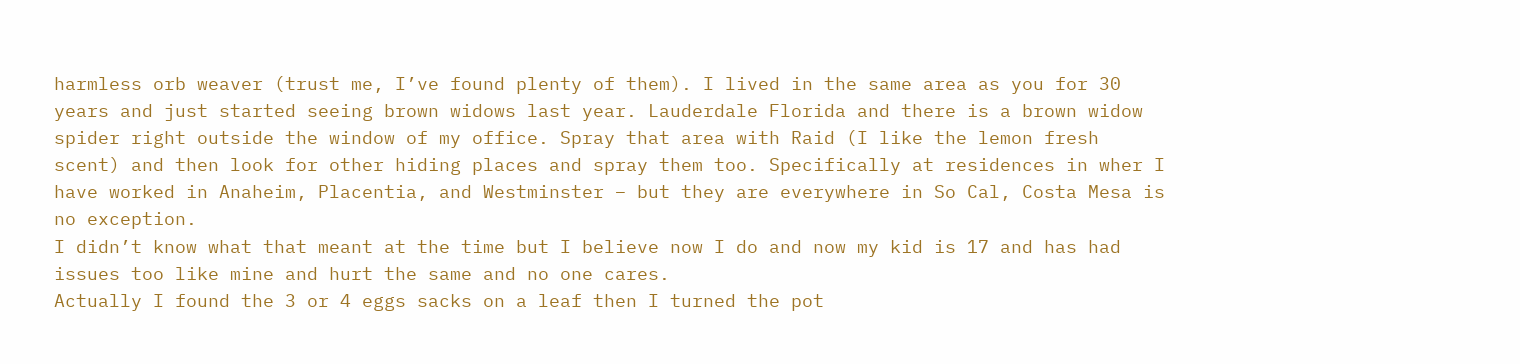harmless orb weaver (trust me, I’ve found plenty of them). I lived in the same area as you for 30 years and just started seeing brown widows last year. Lauderdale Florida and there is a brown widow spider right outside the window of my office. Spray that area with Raid (I like the lemon fresh scent) and then look for other hiding places and spray them too. Specifically at residences in wher I have worked in Anaheim, Placentia, and Westminster – but they are everywhere in So Cal, Costa Mesa is no exception.
I didn’t know what that meant at the time but I believe now I do and now my kid is 17 and has had issues too like mine and hurt the same and no one cares.
Actually I found the 3 or 4 eggs sacks on a leaf then I turned the pot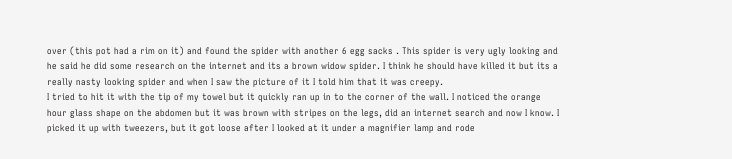over (this pot had a rim on it) and found the spider with another 6 egg sacks . This spider is very ugly looking and he said he did some research on the internet and its a brown widow spider. I think he should have killed it but its a really nasty looking spider and when I saw the picture of it I told him that it was creepy.
I tried to hit it with the tip of my towel but it quickly ran up in to the corner of the wall. I noticed the orange hour glass shape on the abdomen but it was brown with stripes on the legs, did an internet search and now I know. I picked it up with tweezers, but it got loose after I looked at it under a magnifier lamp and rode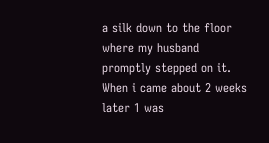a silk down to the floor where my husband promptly stepped on it. When i came about 2 weeks later 1 was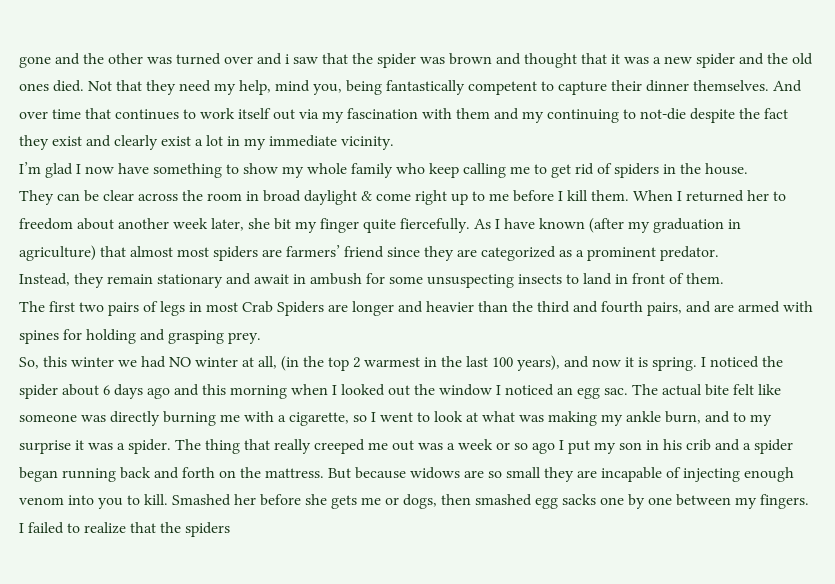gone and the other was turned over and i saw that the spider was brown and thought that it was a new spider and the old ones died. Not that they need my help, mind you, being fantastically competent to capture their dinner themselves. And over time that continues to work itself out via my fascination with them and my continuing to not-die despite the fact they exist and clearly exist a lot in my immediate vicinity.
I’m glad I now have something to show my whole family who keep calling me to get rid of spiders in the house.
They can be clear across the room in broad daylight & come right up to me before I kill them. When I returned her to freedom about another week later, she bit my finger quite fiercefully. As I have known (after my graduation in agriculture) that almost most spiders are farmers’ friend since they are categorized as a prominent predator.
Instead, they remain stationary and await in ambush for some unsuspecting insects to land in front of them.
The first two pairs of legs in most Crab Spiders are longer and heavier than the third and fourth pairs, and are armed with spines for holding and grasping prey.
So, this winter we had NO winter at all, (in the top 2 warmest in the last 100 years), and now it is spring. I noticed the spider about 6 days ago and this morning when I looked out the window I noticed an egg sac. The actual bite felt like someone was directly burning me with a cigarette, so I went to look at what was making my ankle burn, and to my surprise it was a spider. The thing that really creeped me out was a week or so ago I put my son in his crib and a spider began running back and forth on the mattress. But because widows are so small they are incapable of injecting enough venom into you to kill. Smashed her before she gets me or dogs, then smashed egg sacks one by one between my fingers. I failed to realize that the spiders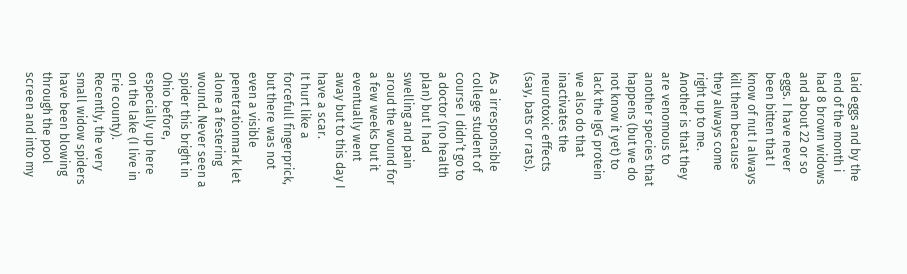laid eggs and by the end of the month i had 8 brown widows and about 22 or so eggs. I have never been bitten that I know of nut I always kill them because they always come right up to me.
Another is that they are venomous to another species that happens (but we do not know it yet) to lack the IgG protein we also do that inactivates the neurotoxic effects (say, bats or rats).

As a irresponsible college student of course I didn’t go to a doctor (no health plan) but I had swelling and pain aroud the wound for a few weeks but it eventually went away but to this day I have a scar.
It hurt like a forcefull fingerprick, but there was not even a visible penetrationmark let alone a festering wound. Never seen a spider this bright in Ohio before, especially up here on the lake (I live in Erie county). Recently, the very small widow spiders have been blowing through the pool screen and into my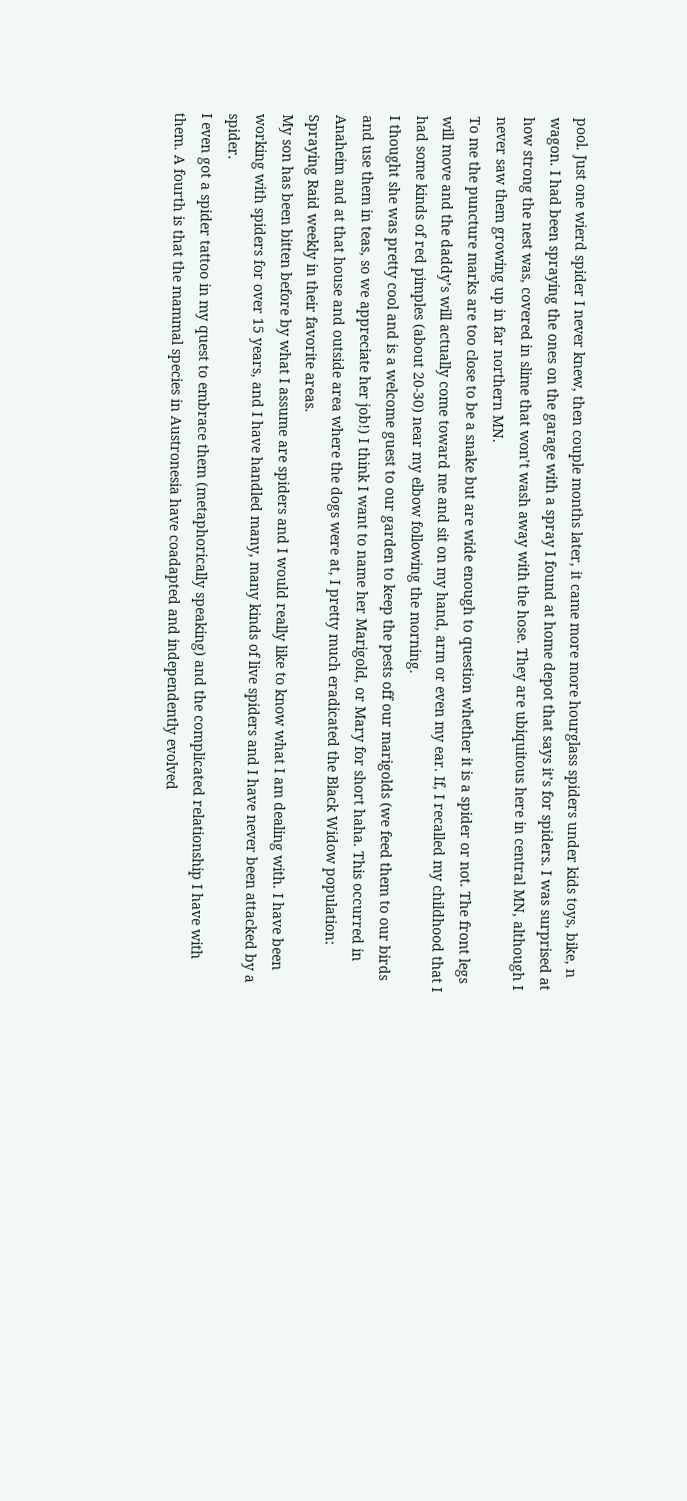pool. Just one wierd spider I never knew, then couple months later, it came more more hourglass spiders under kids toys, bike, n wagon. I had been spraying the ones on the garage with a spray I found at home depot that says it’s for spiders. I was surprised at how strong the nest was, covered in slime that won’t wash away with the hose. They are ubiquitous here in central MN, although I never saw them growing up in far northern MN.
To me the puncture marks are too close to be a snake but are wide enough to question whether it is a spider or not. The front legs will move and the daddy’s will actually come toward me and sit on my hand, arm or even my ear. If, I recalled my childhood that I had some kinds of red pimples (about 20-30) near my elbow following the morning.
I thought she was pretty cool and is a welcome guest to our garden to keep the pests off our marigolds (we feed them to our birds and use them in teas, so we appreciate her job!) I think I want to name her Marigold, or Mary for short haha. This occurred in Anaheim and at that house and outside area where the dogs were at, I pretty much eradicated the Black Widow population: Spraying Raid weekly in their favorite areas.
My son has been bitten before by what I assume are spiders and I would really like to know what I am dealing with. I have been working with spiders for over 15 years, and I have handled many, many kinds of live spiders and I have never been attacked by a spider.
I even got a spider tattoo in my quest to embrace them (metaphorically speaking) and the complicated relationship I have with them. A fourth is that the mammal species in Austronesia have coadapted and independently evolved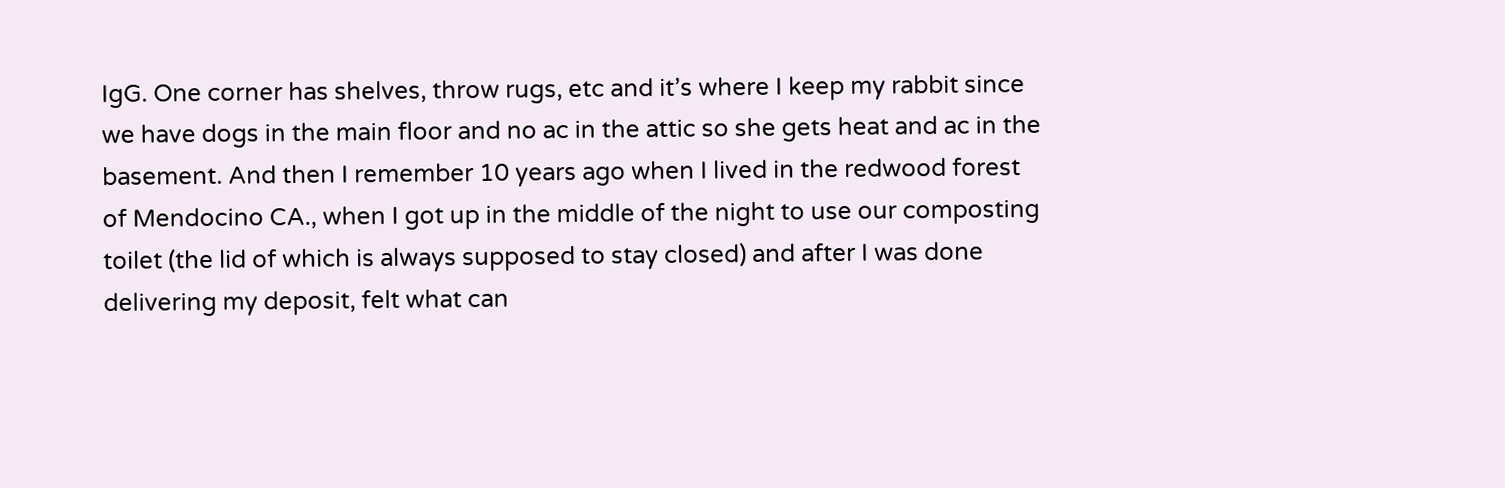IgG. One corner has shelves, throw rugs, etc and it’s where I keep my rabbit since we have dogs in the main floor and no ac in the attic so she gets heat and ac in the basement. And then I remember 10 years ago when I lived in the redwood forest of Mendocino CA., when I got up in the middle of the night to use our composting toilet (the lid of which is always supposed to stay closed) and after I was done delivering my deposit, felt what can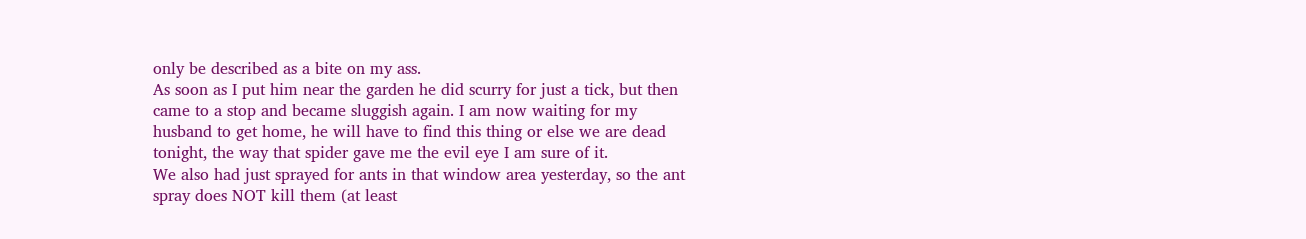only be described as a bite on my ass.
As soon as I put him near the garden he did scurry for just a tick, but then came to a stop and became sluggish again. I am now waiting for my husband to get home, he will have to find this thing or else we are dead tonight, the way that spider gave me the evil eye I am sure of it.
We also had just sprayed for ants in that window area yesterday, so the ant spray does NOT kill them (at least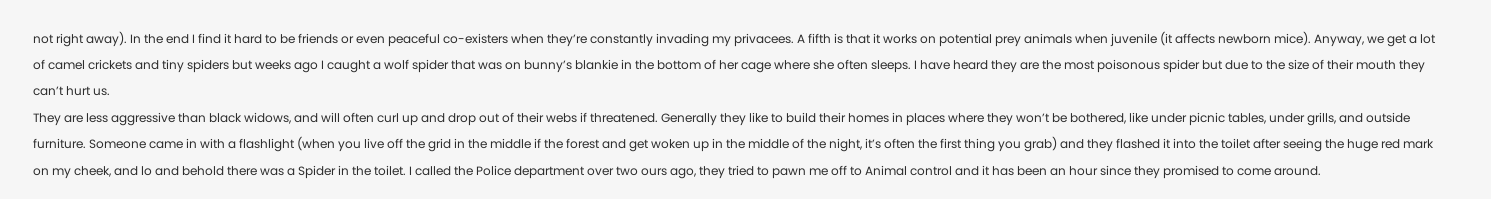not right away). In the end I find it hard to be friends or even peaceful co-existers when they’re constantly invading my privacees. A fifth is that it works on potential prey animals when juvenile (it affects newborn mice). Anyway, we get a lot of camel crickets and tiny spiders but weeks ago I caught a wolf spider that was on bunny’s blankie in the bottom of her cage where she often sleeps. I have heard they are the most poisonous spider but due to the size of their mouth they can’t hurt us.
They are less aggressive than black widows, and will often curl up and drop out of their webs if threatened. Generally they like to build their homes in places where they won’t be bothered, like under picnic tables, under grills, and outside furniture. Someone came in with a flashlight (when you live off the grid in the middle if the forest and get woken up in the middle of the night, it’s often the first thing you grab) and they flashed it into the toilet after seeing the huge red mark on my cheek, and lo and behold there was a Spider in the toilet. I called the Police department over two ours ago, they tried to pawn me off to Animal control and it has been an hour since they promised to come around.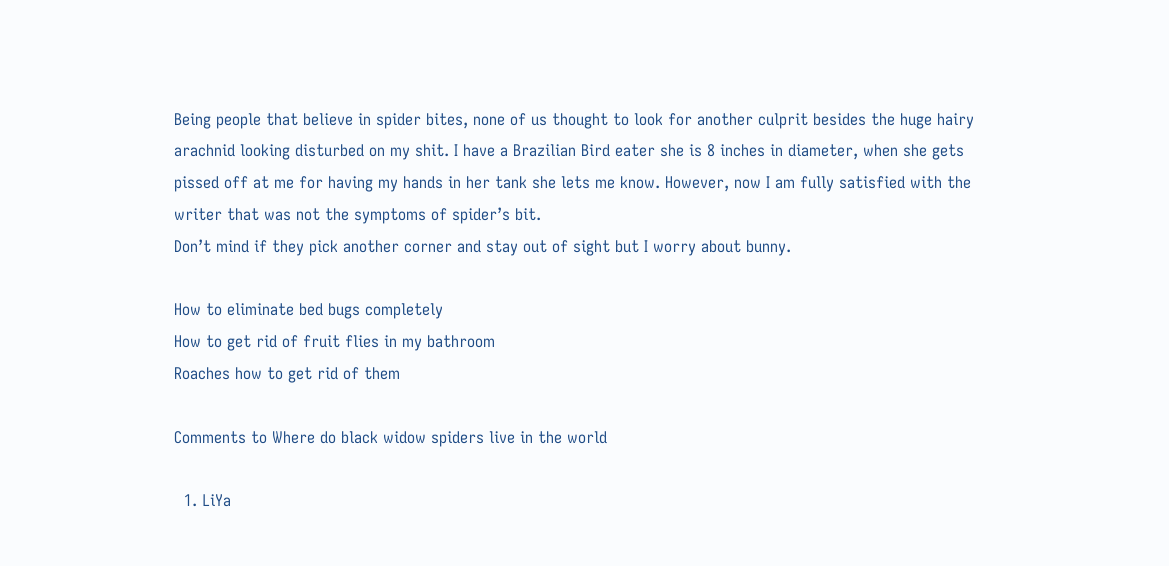Being people that believe in spider bites, none of us thought to look for another culprit besides the huge hairy arachnid looking disturbed on my shit. I have a Brazilian Bird eater she is 8 inches in diameter, when she gets pissed off at me for having my hands in her tank she lets me know. However, now I am fully satisfied with the writer that was not the symptoms of spider’s bit.
Don’t mind if they pick another corner and stay out of sight but I worry about bunny.

How to eliminate bed bugs completely
How to get rid of fruit flies in my bathroom
Roaches how to get rid of them

Comments to Where do black widow spiders live in the world

  1. LiYa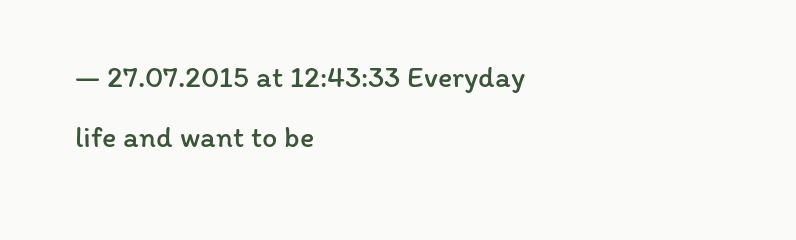— 27.07.2015 at 12:43:33 Everyday life and want to be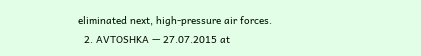eliminated next, high-pressure air forces.
  2. AVTOSHKA — 27.07.2015 at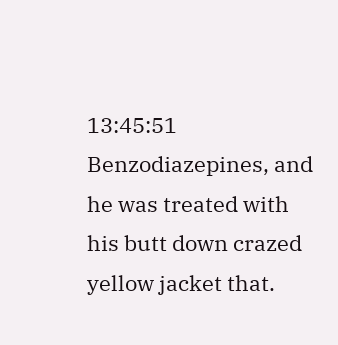13:45:51 Benzodiazepines, and he was treated with his butt down crazed yellow jacket that.